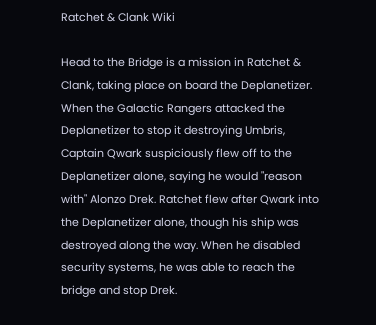Ratchet & Clank Wiki

Head to the Bridge is a mission in Ratchet & Clank, taking place on board the Deplanetizer. When the Galactic Rangers attacked the Deplanetizer to stop it destroying Umbris, Captain Qwark suspiciously flew off to the Deplanetizer alone, saying he would "reason with" Alonzo Drek. Ratchet flew after Qwark into the Deplanetizer alone, though his ship was destroyed along the way. When he disabled security systems, he was able to reach the bridge and stop Drek.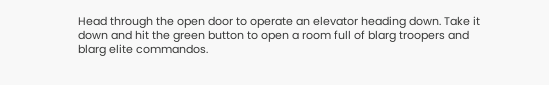Head through the open door to operate an elevator heading down. Take it down and hit the green button to open a room full of blarg troopers and blarg elite commandos.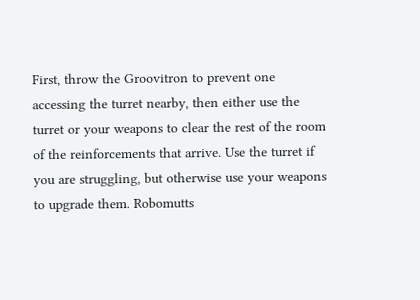First, throw the Groovitron to prevent one accessing the turret nearby, then either use the turret or your weapons to clear the rest of the room of the reinforcements that arrive. Use the turret if you are struggling, but otherwise use your weapons to upgrade them. Robomutts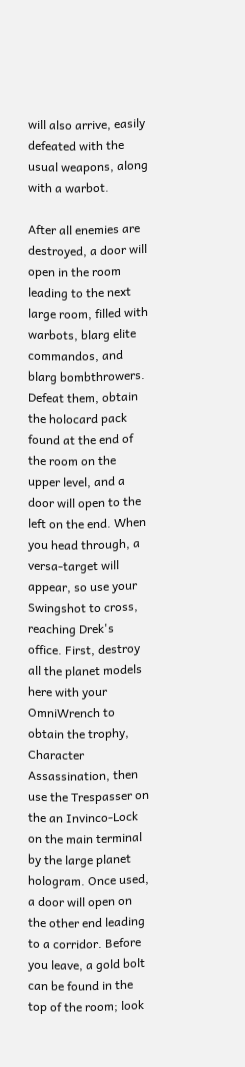will also arrive, easily defeated with the usual weapons, along with a warbot.

After all enemies are destroyed, a door will open in the room leading to the next large room, filled with warbots, blarg elite commandos, and blarg bombthrowers. Defeat them, obtain the holocard pack found at the end of the room on the upper level, and a door will open to the left on the end. When you head through, a versa-target will appear, so use your Swingshot to cross, reaching Drek's office. First, destroy all the planet models here with your OmniWrench to obtain the trophy, Character Assassination, then use the Trespasser on the an Invinco-Lock on the main terminal by the large planet hologram. Once used, a door will open on the other end leading to a corridor. Before you leave, a gold bolt can be found in the top of the room; look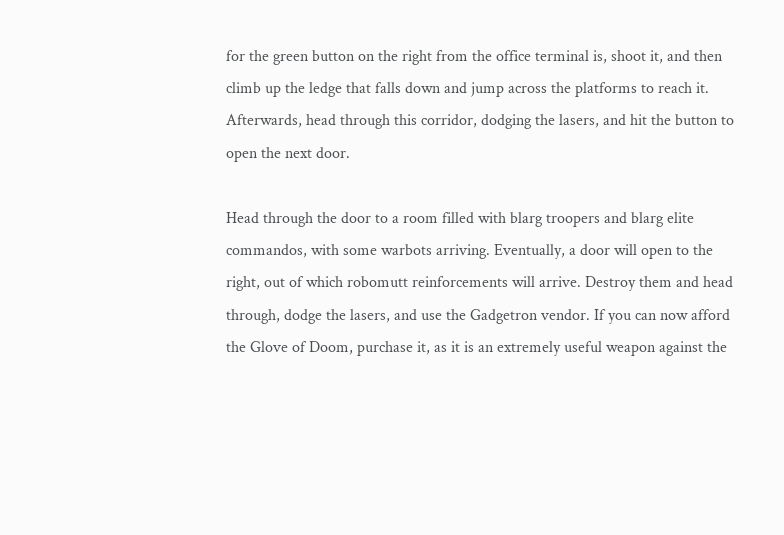for the green button on the right from the office terminal is, shoot it, and then climb up the ledge that falls down and jump across the platforms to reach it. Afterwards, head through this corridor, dodging the lasers, and hit the button to open the next door.

Head through the door to a room filled with blarg troopers and blarg elite commandos, with some warbots arriving. Eventually, a door will open to the right, out of which robomutt reinforcements will arrive. Destroy them and head through, dodge the lasers, and use the Gadgetron vendor. If you can now afford the Glove of Doom, purchase it, as it is an extremely useful weapon against the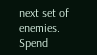next set of enemies. Spend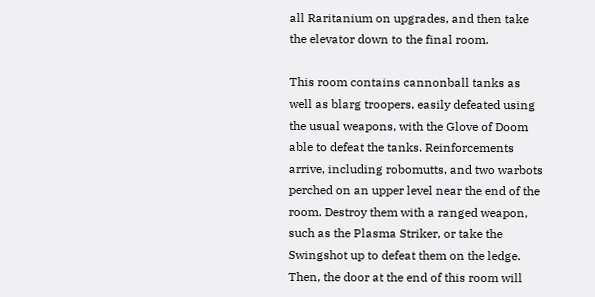all Raritanium on upgrades, and then take the elevator down to the final room.

This room contains cannonball tanks as well as blarg troopers, easily defeated using the usual weapons, with the Glove of Doom able to defeat the tanks. Reinforcements arrive, including robomutts, and two warbots perched on an upper level near the end of the room. Destroy them with a ranged weapon, such as the Plasma Striker, or take the Swingshot up to defeat them on the ledge. Then, the door at the end of this room will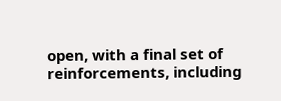open, with a final set of reinforcements, including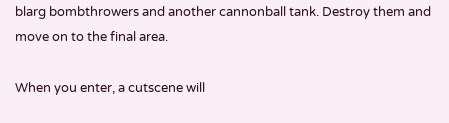blarg bombthrowers and another cannonball tank. Destroy them and move on to the final area.

When you enter, a cutscene will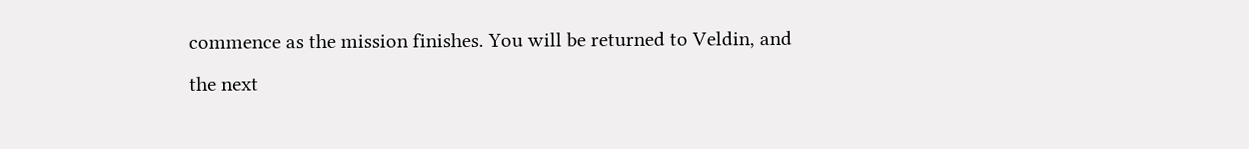commence as the mission finishes. You will be returned to Veldin, and the next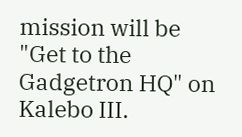mission will be "Get to the Gadgetron HQ" on Kalebo III.